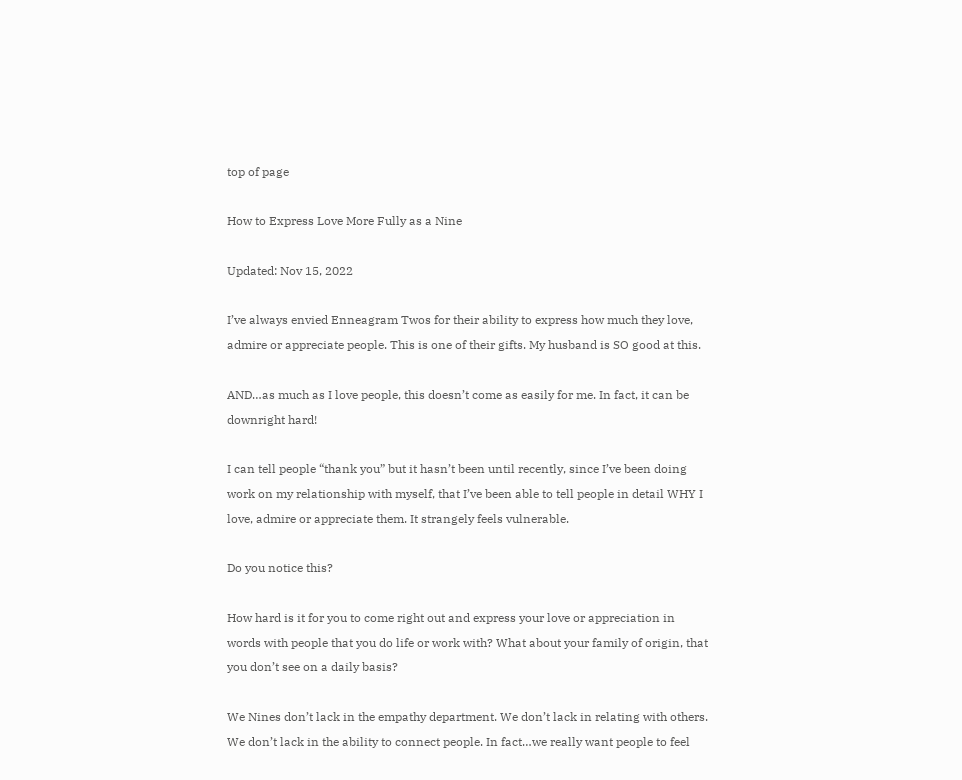top of page

How to Express Love More Fully as a Nine

Updated: Nov 15, 2022

I’ve always envied Enneagram Twos for their ability to express how much they love, admire or appreciate people. This is one of their gifts. My husband is SO good at this.

AND…as much as I love people, this doesn’t come as easily for me. In fact, it can be downright hard!

I can tell people “thank you” but it hasn’t been until recently, since I’ve been doing work on my relationship with myself, that I’ve been able to tell people in detail WHY I love, admire or appreciate them. It strangely feels vulnerable.

Do you notice this?

How hard is it for you to come right out and express your love or appreciation in words with people that you do life or work with? What about your family of origin, that you don’t see on a daily basis?

We Nines don’t lack in the empathy department. We don’t lack in relating with others. We don’t lack in the ability to connect people. In fact…we really want people to feel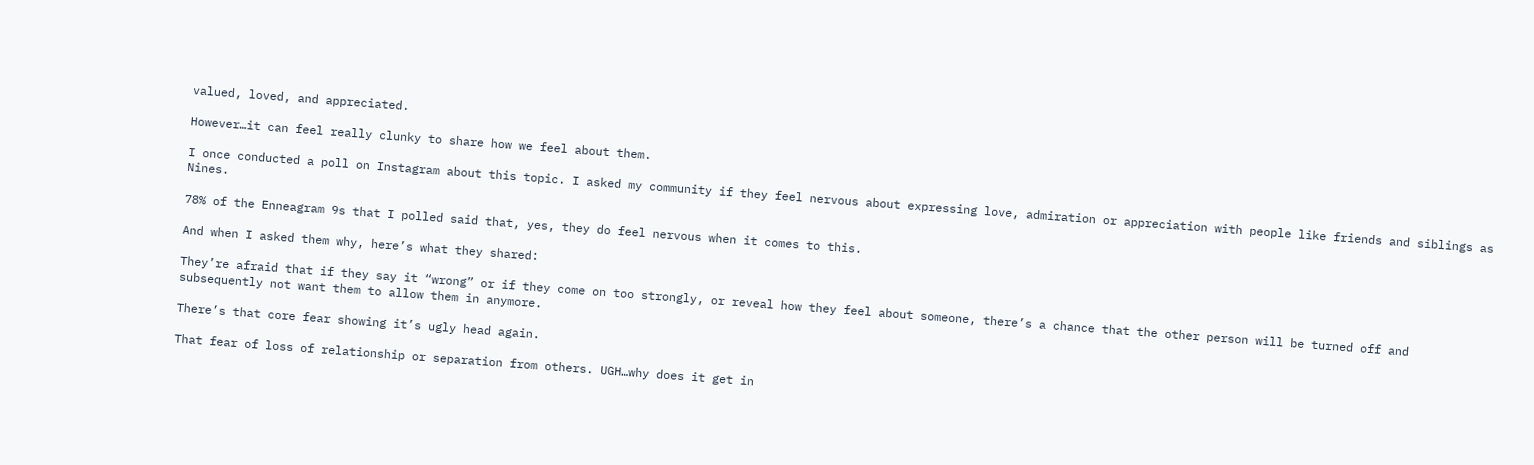valued, loved, and appreciated.

However…it can feel really clunky to share how we feel about them.

I once conducted a poll on Instagram about this topic. I asked my community if they feel nervous about expressing love, admiration or appreciation with people like friends and siblings as Nines.

78% of the Enneagram 9s that I polled said that, yes, they do feel nervous when it comes to this.

And when I asked them why, here’s what they shared:

They’re afraid that if they say it “wrong” or if they come on too strongly, or reveal how they feel about someone, there’s a chance that the other person will be turned off and subsequently not want them to allow them in anymore.

There’s that core fear showing it’s ugly head again.

That fear of loss of relationship or separation from others. UGH…why does it get in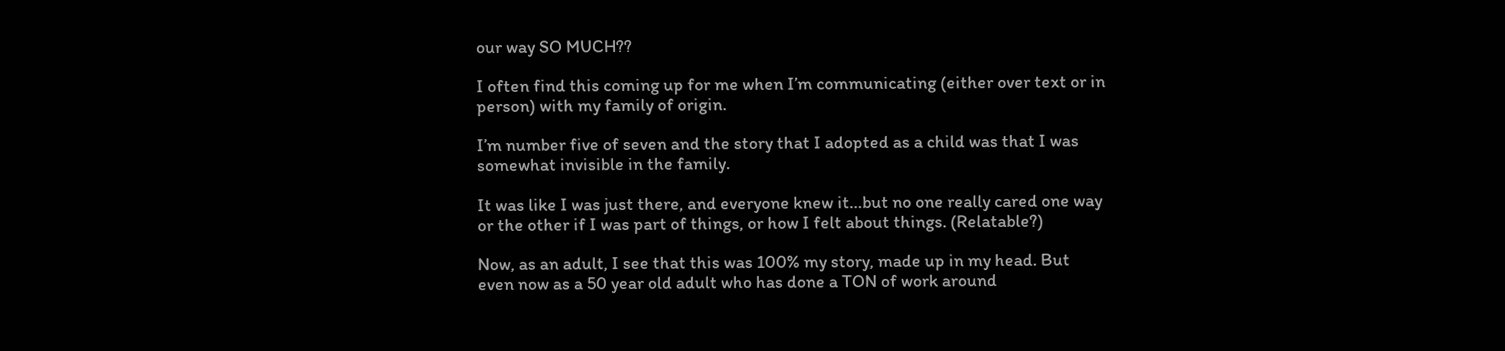our way SO MUCH??

I often find this coming up for me when I’m communicating (either over text or in person) with my family of origin.

I’m number five of seven and the story that I adopted as a child was that I was somewhat invisible in the family.

It was like I was just there, and everyone knew it…but no one really cared one way or the other if I was part of things, or how I felt about things. (Relatable?)

Now, as an adult, I see that this was 100% my story, made up in my head. But even now as a 50 year old adult who has done a TON of work around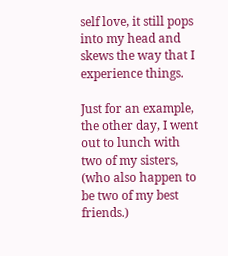self love, it still pops into my head and skews the way that I experience things.

Just for an example, the other day, I went out to lunch with two of my sisters, (who also happen to be two of my best friends.)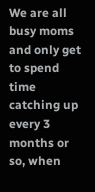We are all busy moms and only get to spend time catching up every 3 months or so, when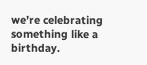we’re celebrating something like a birthday.